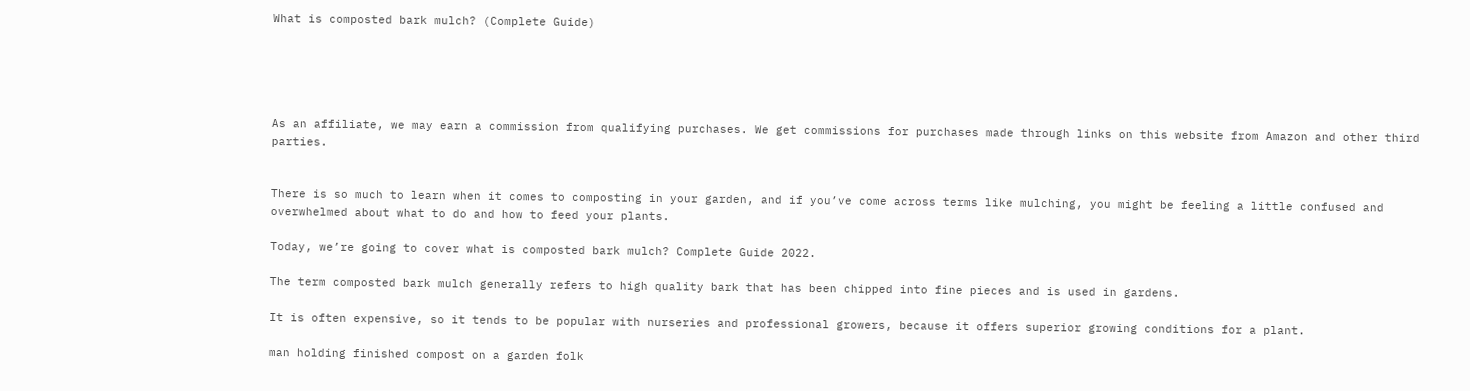What is composted bark mulch? (Complete Guide)





As an affiliate, we may earn a commission from qualifying purchases. We get commissions for purchases made through links on this website from Amazon and other third parties.


There is so much to learn when it comes to composting in your garden, and if you’ve come across terms like mulching, you might be feeling a little confused and overwhelmed about what to do and how to feed your plants.

Today, we’re going to cover what is composted bark mulch? Complete Guide 2022.

The term composted bark mulch generally refers to high quality bark that has been chipped into fine pieces and is used in gardens.

It is often expensive, so it tends to be popular with nurseries and professional growers, because it offers superior growing conditions for a plant.

man holding finished compost on a garden folk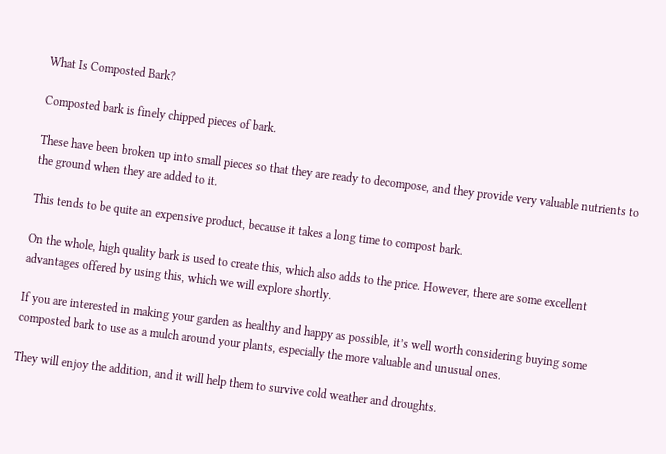What Is Composted Bark?

Composted bark is finely chipped pieces of bark.

These have been broken up into small pieces so that they are ready to decompose, and they provide very valuable nutrients to the ground when they are added to it.

This tends to be quite an expensive product, because it takes a long time to compost bark.

On the whole, high quality bark is used to create this, which also adds to the price. However, there are some excellent advantages offered by using this, which we will explore shortly.

If you are interested in making your garden as healthy and happy as possible, it’s well worth considering buying some composted bark to use as a mulch around your plants, especially the more valuable and unusual ones.

They will enjoy the addition, and it will help them to survive cold weather and droughts.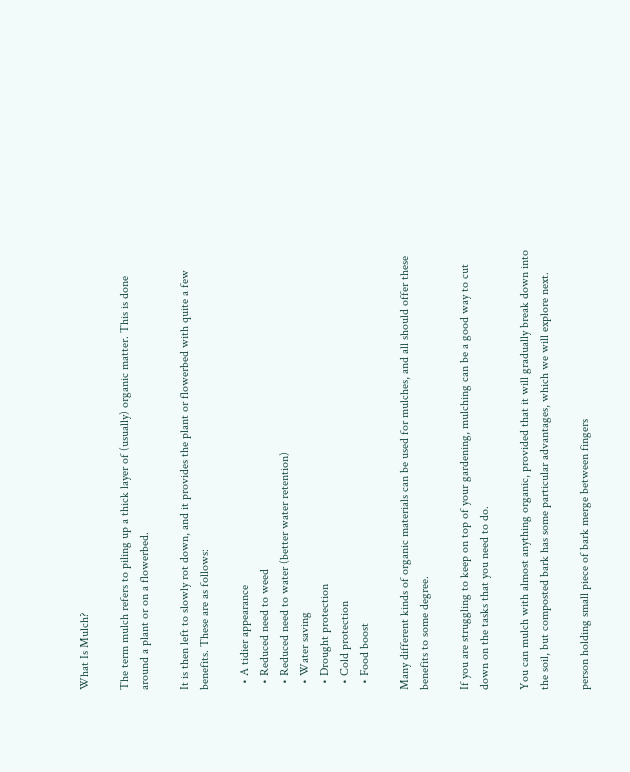What Is Mulch?

The term mulch refers to piling up a thick layer of (usually) organic matter. This is done around a plant or on a flowerbed.

It is then left to slowly rot down, and it provides the plant or flowerbed with quite a few benefits. These are as follows:

  • A tidier appearance
  • Reduced need to weed
  • Reduced need to water (better water retention)
  • Water saving
  • Drought protection
  • Cold protection
  • Food boost

Many different kinds of organic materials can be used for mulches, and all should offer these benefits to some degree.

If you are struggling to keep on top of your gardening, mulching can be a good way to cut down on the tasks that you need to do.

You can mulch with almost anything organic, provided that it will gradually break down into the soil, but composted bark has some particular advantages, which we will explore next.

person holding small piece of bark merge between fingers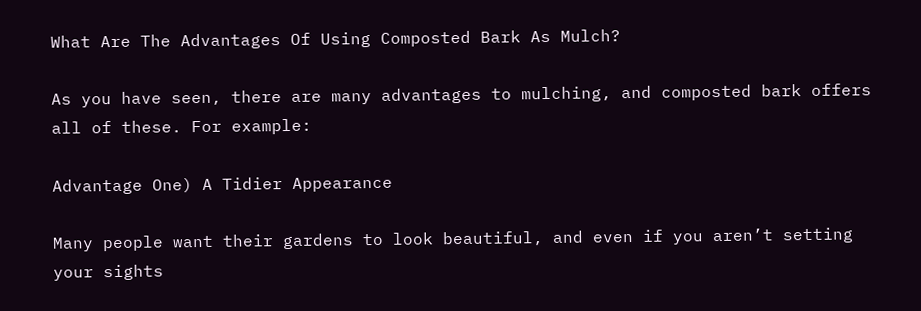What Are The Advantages Of Using Composted Bark As Mulch?

As you have seen, there are many advantages to mulching, and composted bark offers all of these. For example:

Advantage One) A Tidier Appearance

Many people want their gardens to look beautiful, and even if you aren’t setting your sights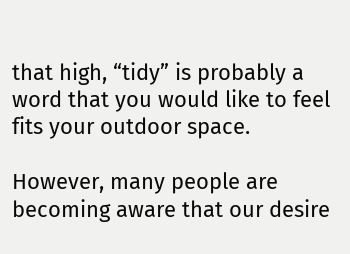that high, “tidy” is probably a word that you would like to feel fits your outdoor space.

However, many people are becoming aware that our desire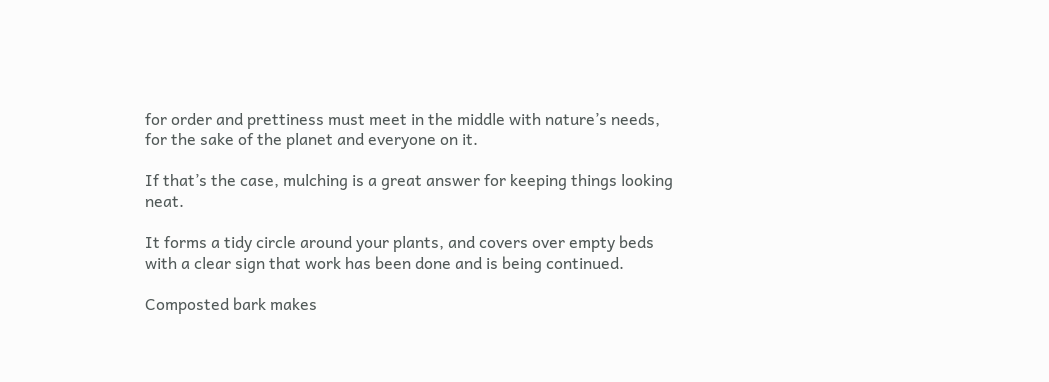for order and prettiness must meet in the middle with nature’s needs, for the sake of the planet and everyone on it.

If that’s the case, mulching is a great answer for keeping things looking neat.

It forms a tidy circle around your plants, and covers over empty beds with a clear sign that work has been done and is being continued.

Composted bark makes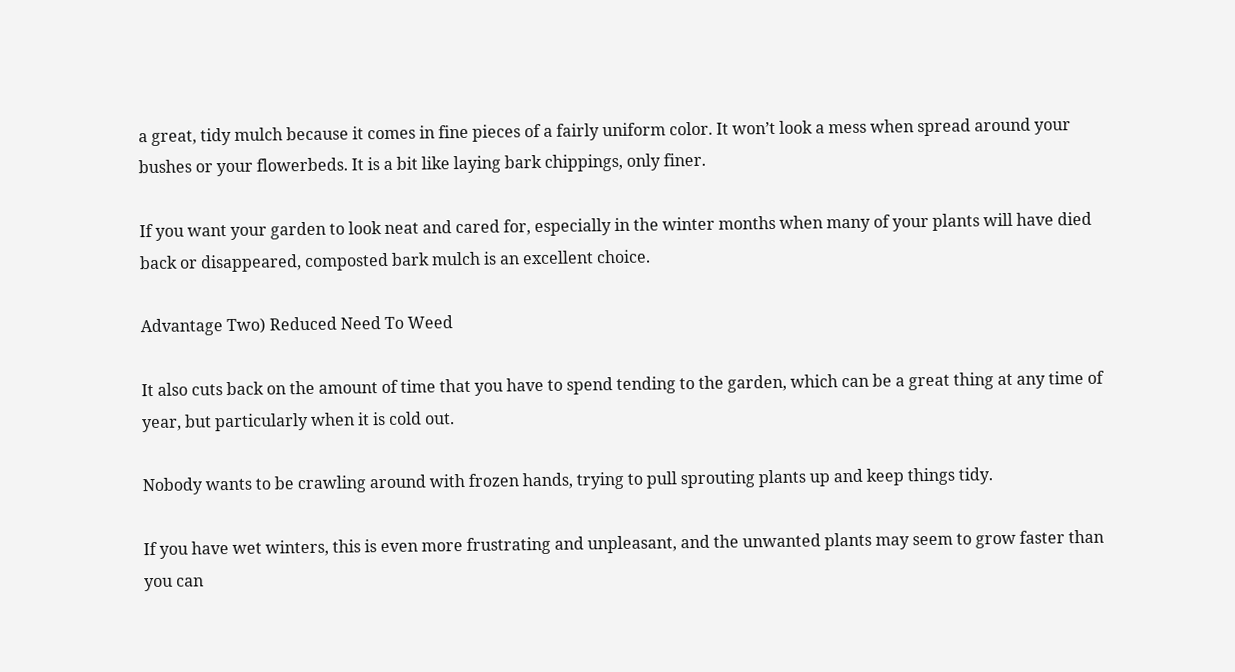a great, tidy mulch because it comes in fine pieces of a fairly uniform color. It won’t look a mess when spread around your bushes or your flowerbeds. It is a bit like laying bark chippings, only finer.

If you want your garden to look neat and cared for, especially in the winter months when many of your plants will have died back or disappeared, composted bark mulch is an excellent choice.

Advantage Two) Reduced Need To Weed

It also cuts back on the amount of time that you have to spend tending to the garden, which can be a great thing at any time of year, but particularly when it is cold out.

Nobody wants to be crawling around with frozen hands, trying to pull sprouting plants up and keep things tidy.

If you have wet winters, this is even more frustrating and unpleasant, and the unwanted plants may seem to grow faster than you can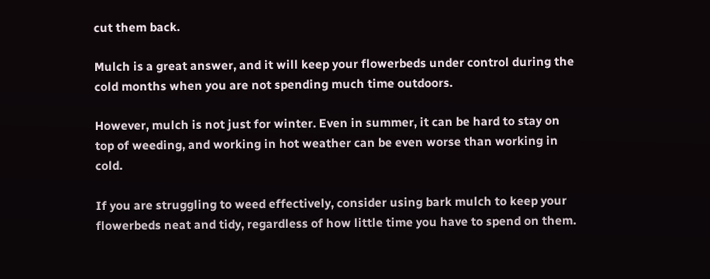cut them back.

Mulch is a great answer, and it will keep your flowerbeds under control during the cold months when you are not spending much time outdoors.

However, mulch is not just for winter. Even in summer, it can be hard to stay on top of weeding, and working in hot weather can be even worse than working in cold.

If you are struggling to weed effectively, consider using bark mulch to keep your flowerbeds neat and tidy, regardless of how little time you have to spend on them.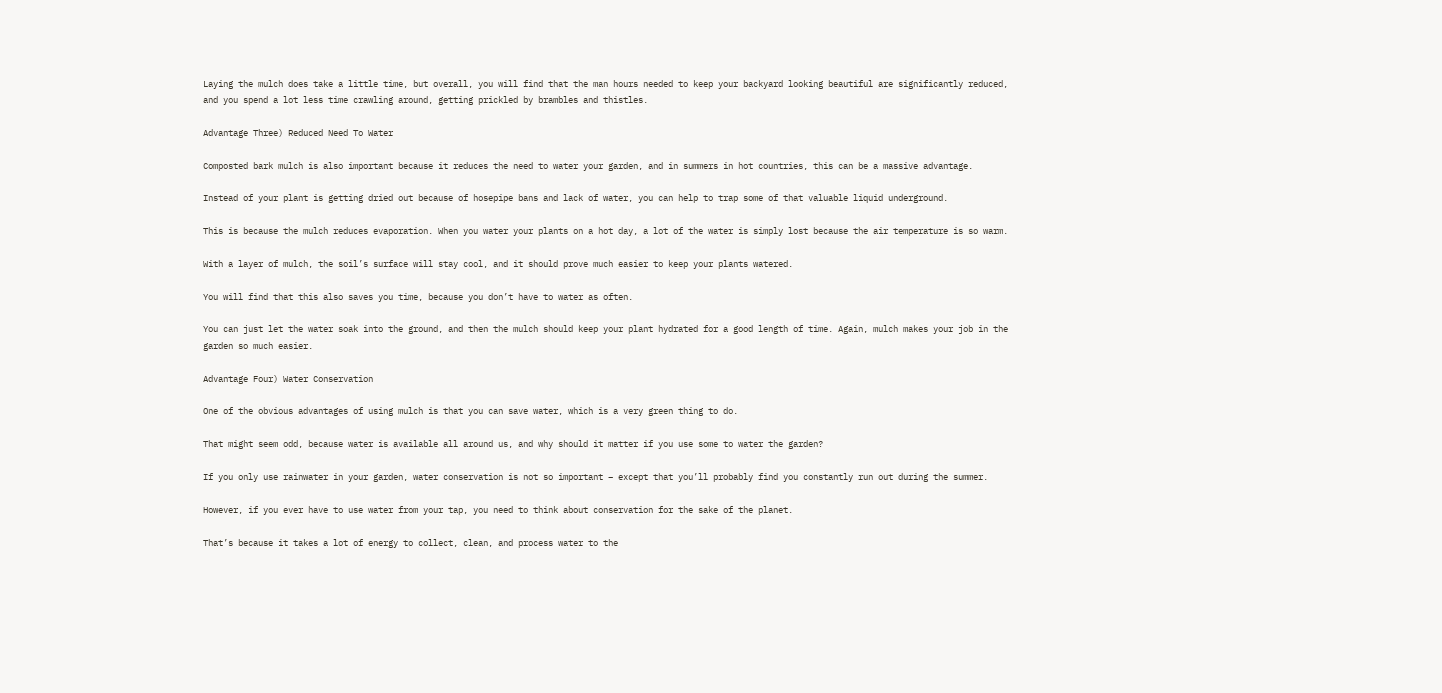Laying the mulch does take a little time, but overall, you will find that the man hours needed to keep your backyard looking beautiful are significantly reduced, and you spend a lot less time crawling around, getting prickled by brambles and thistles.

Advantage Three) Reduced Need To Water

Composted bark mulch is also important because it reduces the need to water your garden, and in summers in hot countries, this can be a massive advantage.

Instead of your plant is getting dried out because of hosepipe bans and lack of water, you can help to trap some of that valuable liquid underground.

This is because the mulch reduces evaporation. When you water your plants on a hot day, a lot of the water is simply lost because the air temperature is so warm.

With a layer of mulch, the soil’s surface will stay cool, and it should prove much easier to keep your plants watered.

You will find that this also saves you time, because you don’t have to water as often.

You can just let the water soak into the ground, and then the mulch should keep your plant hydrated for a good length of time. Again, mulch makes your job in the garden so much easier.

Advantage Four) Water Conservation

One of the obvious advantages of using mulch is that you can save water, which is a very green thing to do.

That might seem odd, because water is available all around us, and why should it matter if you use some to water the garden?

If you only use rainwater in your garden, water conservation is not so important – except that you’ll probably find you constantly run out during the summer.

However, if you ever have to use water from your tap, you need to think about conservation for the sake of the planet.

That’s because it takes a lot of energy to collect, clean, and process water to the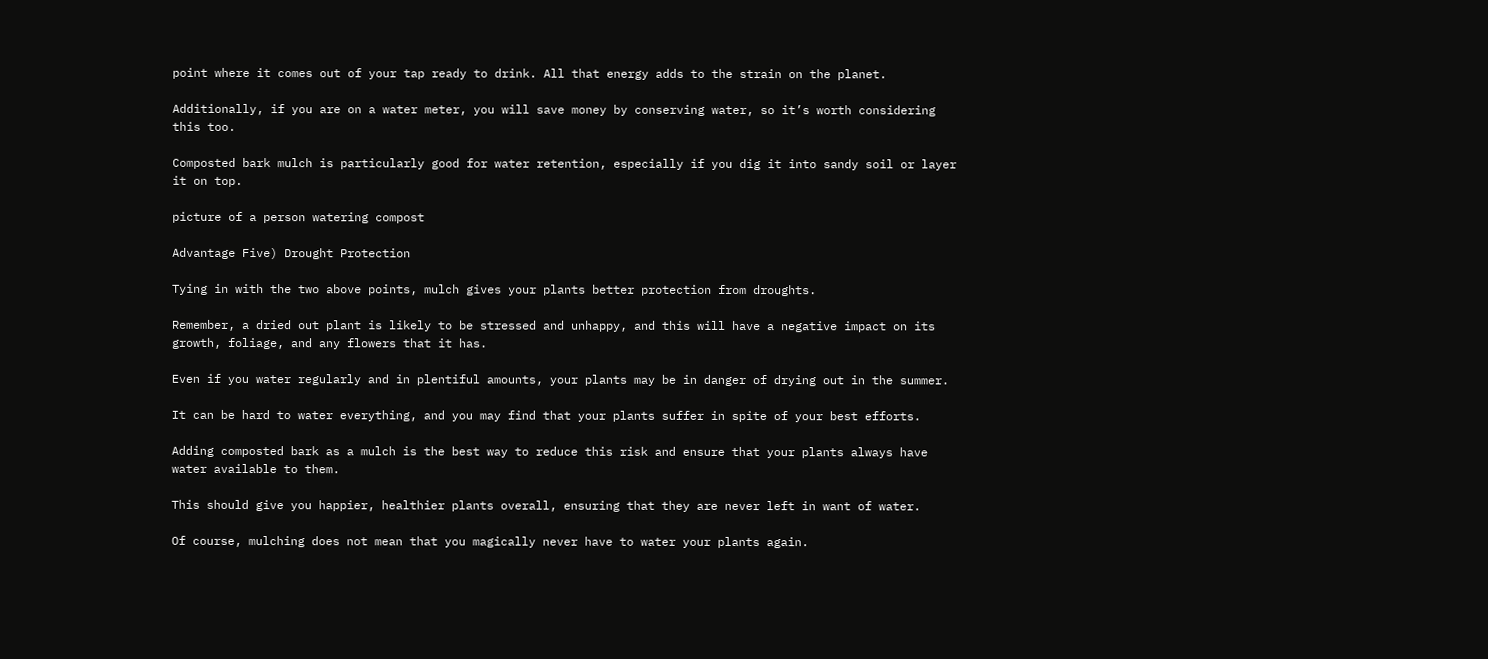point where it comes out of your tap ready to drink. All that energy adds to the strain on the planet.

Additionally, if you are on a water meter, you will save money by conserving water, so it’s worth considering this too.

Composted bark mulch is particularly good for water retention, especially if you dig it into sandy soil or layer it on top.

picture of a person watering compost

Advantage Five) Drought Protection

Tying in with the two above points, mulch gives your plants better protection from droughts.

Remember, a dried out plant is likely to be stressed and unhappy, and this will have a negative impact on its growth, foliage, and any flowers that it has.

Even if you water regularly and in plentiful amounts, your plants may be in danger of drying out in the summer.

It can be hard to water everything, and you may find that your plants suffer in spite of your best efforts.

Adding composted bark as a mulch is the best way to reduce this risk and ensure that your plants always have water available to them.

This should give you happier, healthier plants overall, ensuring that they are never left in want of water.

Of course, mulching does not mean that you magically never have to water your plants again.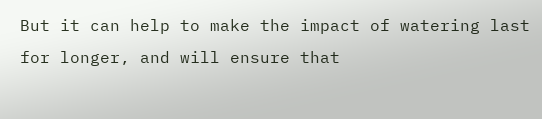But it can help to make the impact of watering last for longer, and will ensure that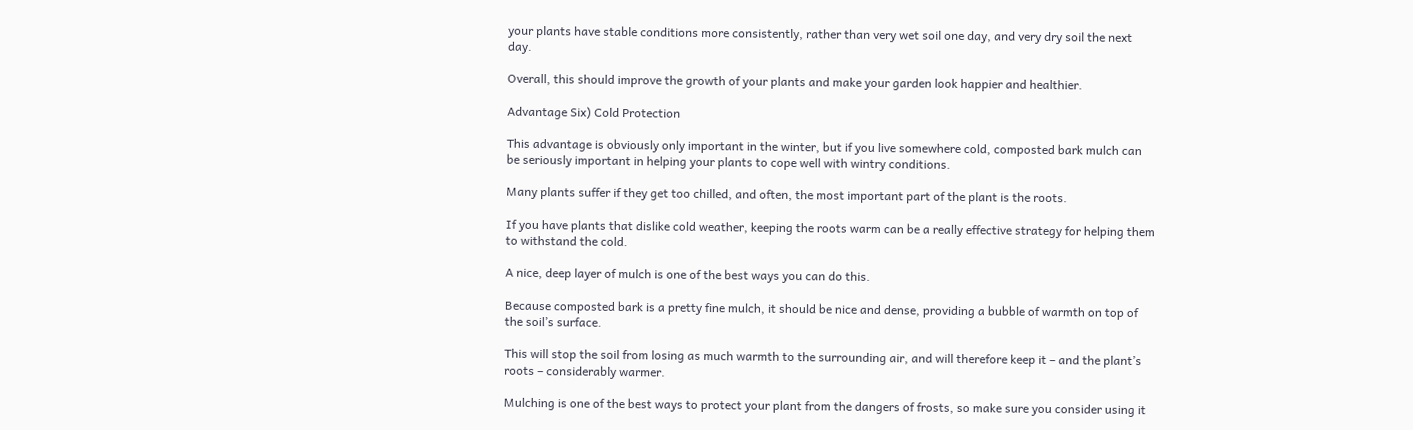your plants have stable conditions more consistently, rather than very wet soil one day, and very dry soil the next day.

Overall, this should improve the growth of your plants and make your garden look happier and healthier.

Advantage Six) Cold Protection

This advantage is obviously only important in the winter, but if you live somewhere cold, composted bark mulch can be seriously important in helping your plants to cope well with wintry conditions.

Many plants suffer if they get too chilled, and often, the most important part of the plant is the roots.

If you have plants that dislike cold weather, keeping the roots warm can be a really effective strategy for helping them to withstand the cold.

A nice, deep layer of mulch is one of the best ways you can do this.

Because composted bark is a pretty fine mulch, it should be nice and dense, providing a bubble of warmth on top of the soil’s surface.

This will stop the soil from losing as much warmth to the surrounding air, and will therefore keep it – and the plant’s roots – considerably warmer.

Mulching is one of the best ways to protect your plant from the dangers of frosts, so make sure you consider using it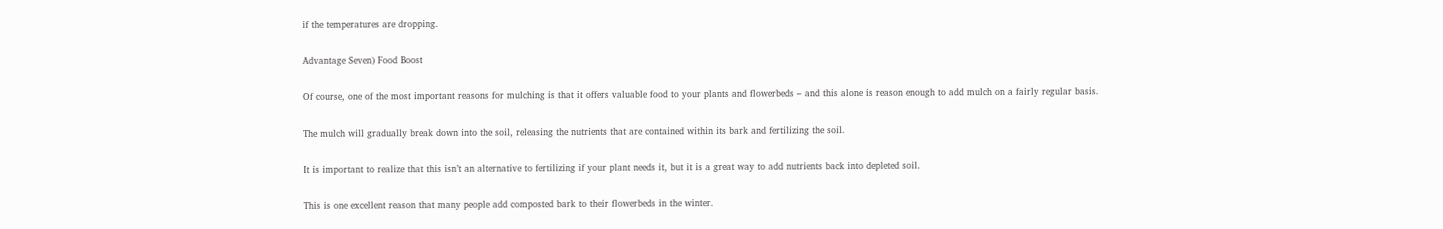if the temperatures are dropping.

Advantage Seven) Food Boost

Of course, one of the most important reasons for mulching is that it offers valuable food to your plants and flowerbeds – and this alone is reason enough to add mulch on a fairly regular basis.

The mulch will gradually break down into the soil, releasing the nutrients that are contained within its bark and fertilizing the soil.

It is important to realize that this isn’t an alternative to fertilizing if your plant needs it, but it is a great way to add nutrients back into depleted soil.

This is one excellent reason that many people add composted bark to their flowerbeds in the winter.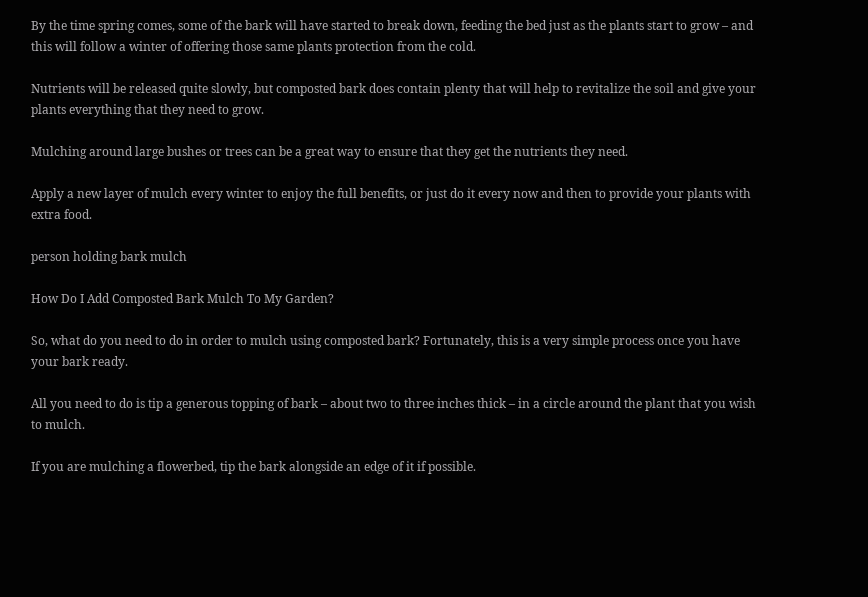By the time spring comes, some of the bark will have started to break down, feeding the bed just as the plants start to grow – and this will follow a winter of offering those same plants protection from the cold.

Nutrients will be released quite slowly, but composted bark does contain plenty that will help to revitalize the soil and give your plants everything that they need to grow.

Mulching around large bushes or trees can be a great way to ensure that they get the nutrients they need.

Apply a new layer of mulch every winter to enjoy the full benefits, or just do it every now and then to provide your plants with extra food.

person holding bark mulch

How Do I Add Composted Bark Mulch To My Garden?

So, what do you need to do in order to mulch using composted bark? Fortunately, this is a very simple process once you have your bark ready.

All you need to do is tip a generous topping of bark – about two to three inches thick – in a circle around the plant that you wish to mulch.

If you are mulching a flowerbed, tip the bark alongside an edge of it if possible.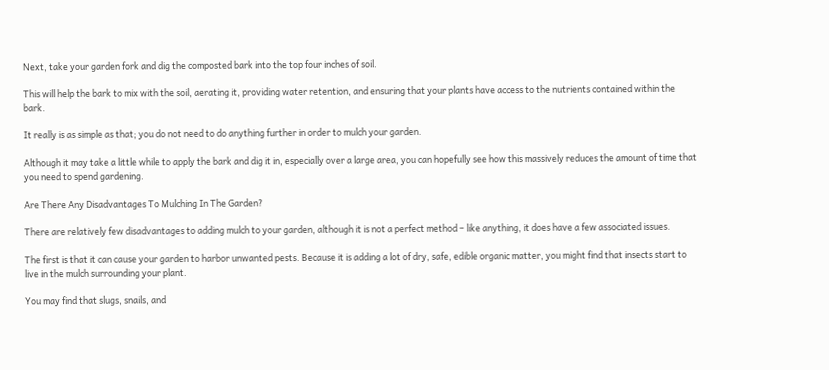Next, take your garden fork and dig the composted bark into the top four inches of soil.

This will help the bark to mix with the soil, aerating it, providing water retention, and ensuring that your plants have access to the nutrients contained within the bark.

It really is as simple as that; you do not need to do anything further in order to mulch your garden.

Although it may take a little while to apply the bark and dig it in, especially over a large area, you can hopefully see how this massively reduces the amount of time that you need to spend gardening.

Are There Any Disadvantages To Mulching In The Garden?

There are relatively few disadvantages to adding mulch to your garden, although it is not a perfect method – like anything, it does have a few associated issues.

The first is that it can cause your garden to harbor unwanted pests. Because it is adding a lot of dry, safe, edible organic matter, you might find that insects start to live in the mulch surrounding your plant.

You may find that slugs, snails, and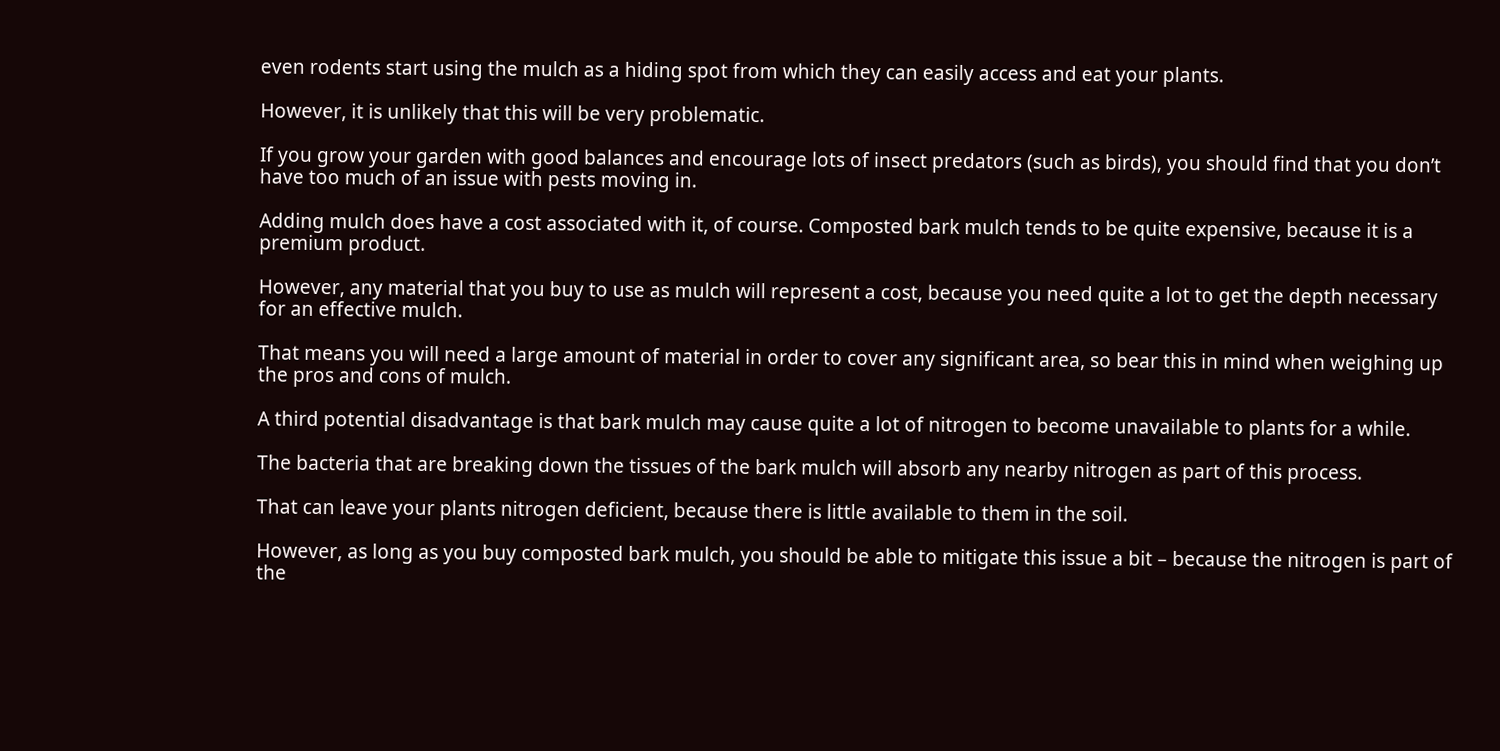even rodents start using the mulch as a hiding spot from which they can easily access and eat your plants.

However, it is unlikely that this will be very problematic.

If you grow your garden with good balances and encourage lots of insect predators (such as birds), you should find that you don’t have too much of an issue with pests moving in.

Adding mulch does have a cost associated with it, of course. Composted bark mulch tends to be quite expensive, because it is a premium product.

However, any material that you buy to use as mulch will represent a cost, because you need quite a lot to get the depth necessary for an effective mulch.

That means you will need a large amount of material in order to cover any significant area, so bear this in mind when weighing up the pros and cons of mulch.

A third potential disadvantage is that bark mulch may cause quite a lot of nitrogen to become unavailable to plants for a while.

The bacteria that are breaking down the tissues of the bark mulch will absorb any nearby nitrogen as part of this process.

That can leave your plants nitrogen deficient, because there is little available to them in the soil.

However, as long as you buy composted bark mulch, you should be able to mitigate this issue a bit – because the nitrogen is part of the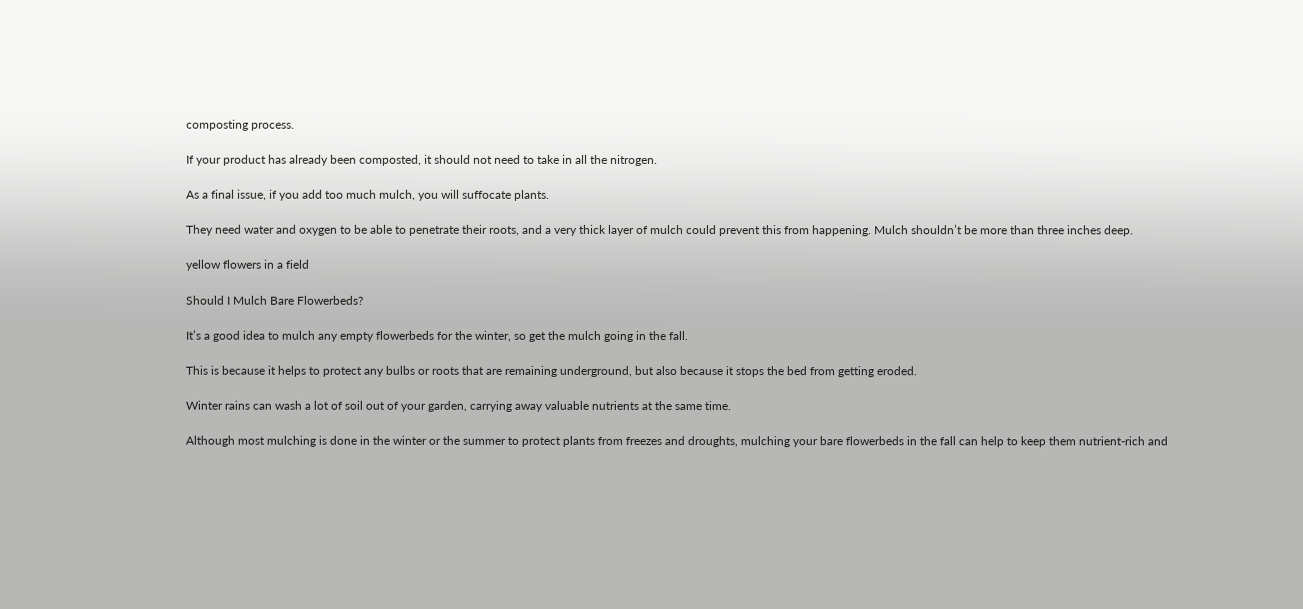composting process.

If your product has already been composted, it should not need to take in all the nitrogen.

As a final issue, if you add too much mulch, you will suffocate plants.

They need water and oxygen to be able to penetrate their roots, and a very thick layer of mulch could prevent this from happening. Mulch shouldn’t be more than three inches deep.

yellow flowers in a field

Should I Mulch Bare Flowerbeds?

It’s a good idea to mulch any empty flowerbeds for the winter, so get the mulch going in the fall.

This is because it helps to protect any bulbs or roots that are remaining underground, but also because it stops the bed from getting eroded.

Winter rains can wash a lot of soil out of your garden, carrying away valuable nutrients at the same time.

Although most mulching is done in the winter or the summer to protect plants from freezes and droughts, mulching your bare flowerbeds in the fall can help to keep them nutrient-rich and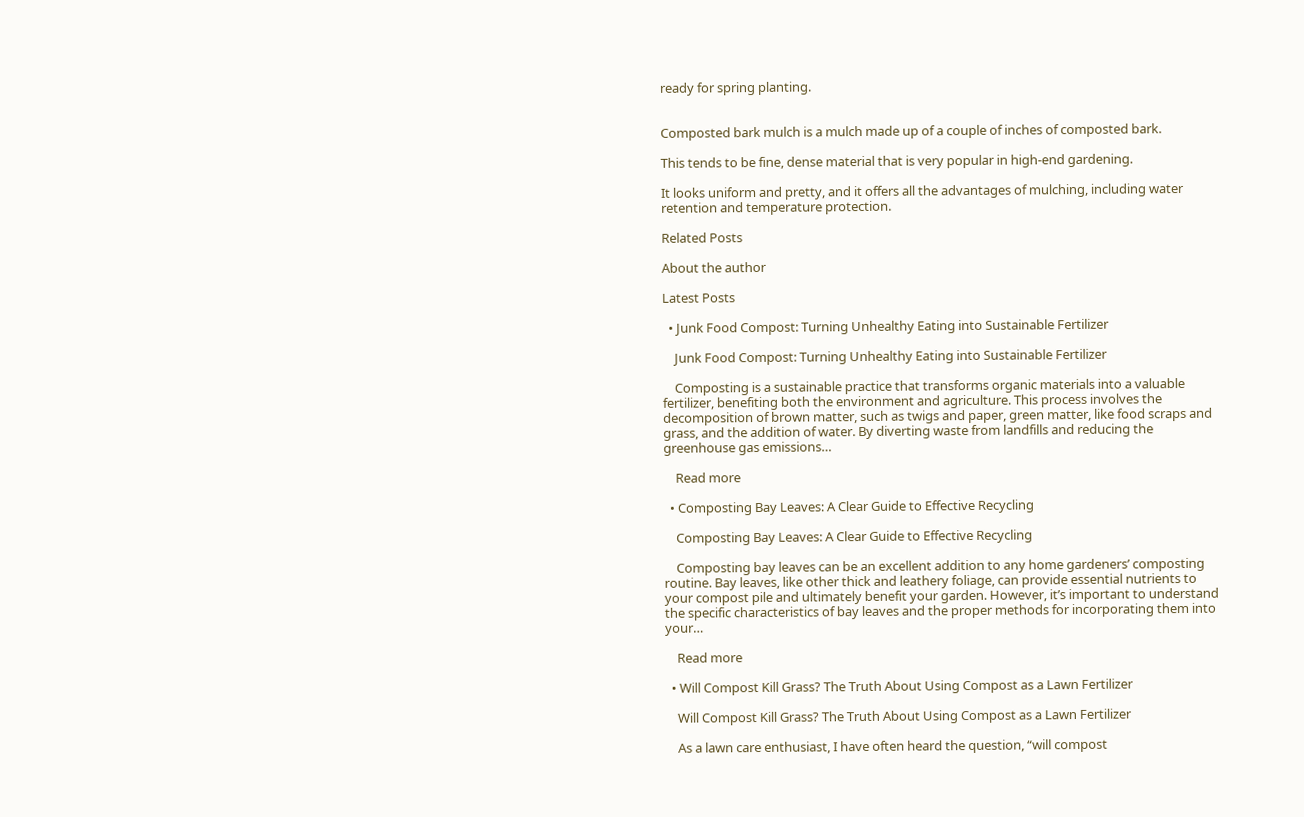ready for spring planting.


Composted bark mulch is a mulch made up of a couple of inches of composted bark.

This tends to be fine, dense material that is very popular in high-end gardening.

It looks uniform and pretty, and it offers all the advantages of mulching, including water retention and temperature protection.

Related Posts

About the author

Latest Posts

  • Junk Food Compost: Turning Unhealthy Eating into Sustainable Fertilizer

    Junk Food Compost: Turning Unhealthy Eating into Sustainable Fertilizer

    Composting is a sustainable practice that transforms organic materials into a valuable fertilizer, benefiting both the environment and agriculture. This process involves the decomposition of brown matter, such as twigs and paper, green matter, like food scraps and grass, and the addition of water. By diverting waste from landfills and reducing the greenhouse gas emissions…

    Read more

  • Composting Bay Leaves: A Clear Guide to Effective Recycling

    Composting Bay Leaves: A Clear Guide to Effective Recycling

    Composting bay leaves can be an excellent addition to any home gardeners’ composting routine. Bay leaves, like other thick and leathery foliage, can provide essential nutrients to your compost pile and ultimately benefit your garden. However, it’s important to understand the specific characteristics of bay leaves and the proper methods for incorporating them into your…

    Read more

  • Will Compost Kill Grass? The Truth About Using Compost as a Lawn Fertilizer

    Will Compost Kill Grass? The Truth About Using Compost as a Lawn Fertilizer

    As a lawn care enthusiast, I have often heard the question, “will compost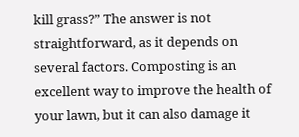kill grass?” The answer is not straightforward, as it depends on several factors. Composting is an excellent way to improve the health of your lawn, but it can also damage it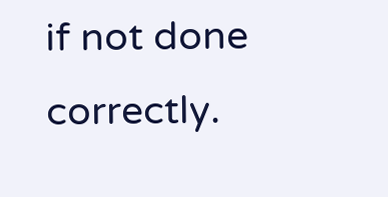if not done correctly.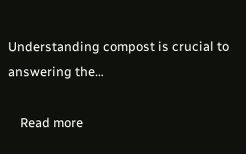Understanding compost is crucial to answering the…

    Read more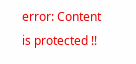error: Content is protected !!